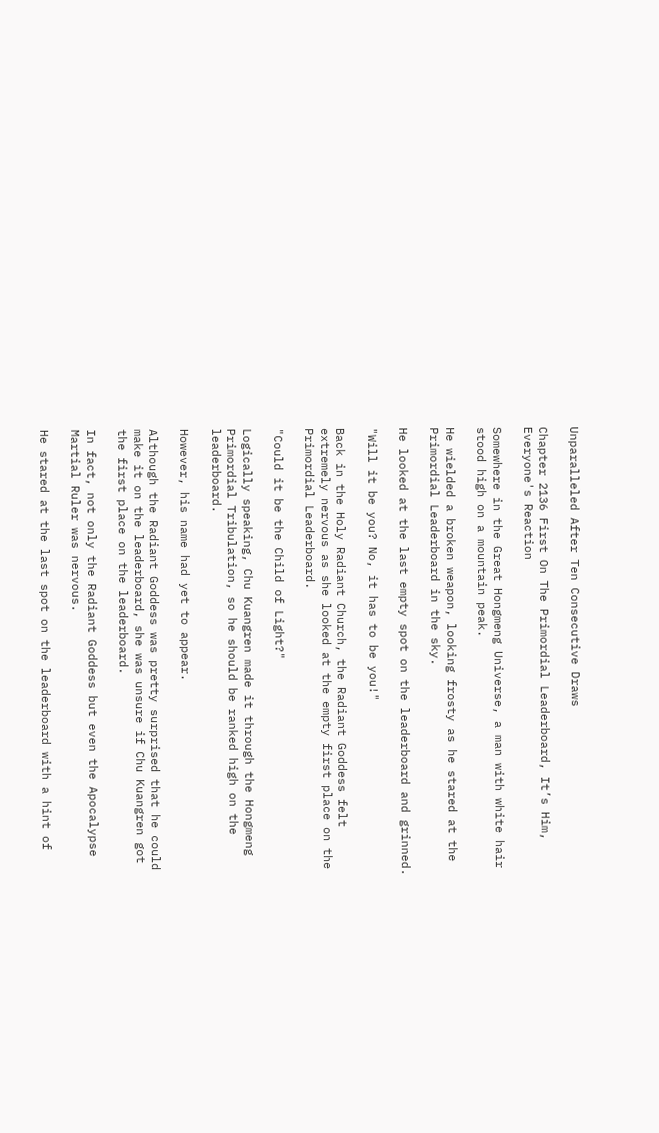Unparalleled After Ten Consecutive Draws

Chapter 2136 First On The Primordial Leaderboard, It’s Him, Everyone's Reaction

Somewhere in the Great Hongmeng Universe, a man with white hair stood high on a mountain peak.

He wielded a broken weapon, looking frosty as he stared at the Primordial Leaderboard in the sky.

He looked at the last empty spot on the leaderboard and grinned.

"Will it be you? No, it has to be you!"

Back in the Holy Radiant Church, the Radiant Goddess felt extremely nervous as she looked at the empty first place on the Primordial Leaderboard.

"Could it be the Child of Light?"

Logically speaking, Chu Kuangren made it through the Hongmeng Primordial Tribulation, so he should be ranked high on the leaderboard.

However, his name had yet to appear.

Although the Radiant Goddess was pretty surprised that he could make it on the leaderboard, she was unsure if Chu Kuangren got the first place on the leaderboard.

In fact, not only the Radiant Goddess but even the Apocalypse Martial Ruler was nervous.

He stared at the last spot on the leaderboard with a hint of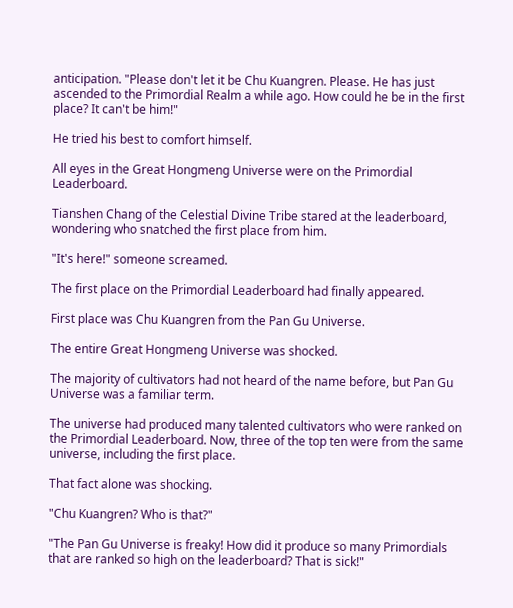anticipation. "Please don't let it be Chu Kuangren. Please. He has just ascended to the Primordial Realm a while ago. How could he be in the first place? It can't be him!"

He tried his best to comfort himself.

All eyes in the Great Hongmeng Universe were on the Primordial Leaderboard.

Tianshen Chang of the Celestial Divine Tribe stared at the leaderboard, wondering who snatched the first place from him.

"It's here!" someone screamed.

The first place on the Primordial Leaderboard had finally appeared.

First place was Chu Kuangren from the Pan Gu Universe.

The entire Great Hongmeng Universe was shocked.

The majority of cultivators had not heard of the name before, but Pan Gu Universe was a familiar term.

The universe had produced many talented cultivators who were ranked on the Primordial Leaderboard. Now, three of the top ten were from the same universe, including the first place.

That fact alone was shocking.

"Chu Kuangren? Who is that?"

"The Pan Gu Universe is freaky! How did it produce so many Primordials that are ranked so high on the leaderboard? That is sick!"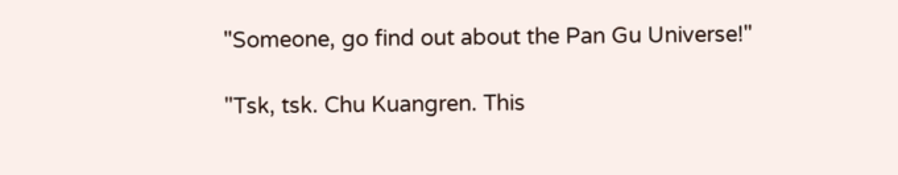"Someone, go find out about the Pan Gu Universe!"

"Tsk, tsk. Chu Kuangren. This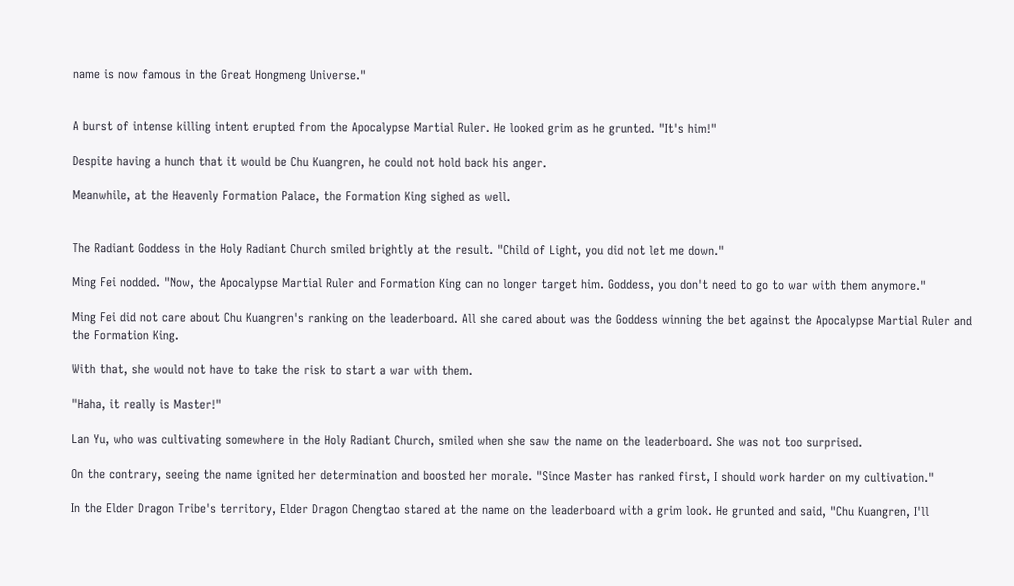name is now famous in the Great Hongmeng Universe."


A burst of intense killing intent erupted from the Apocalypse Martial Ruler. He looked grim as he grunted. "It's him!"

Despite having a hunch that it would be Chu Kuangren, he could not hold back his anger.

Meanwhile, at the Heavenly Formation Palace, the Formation King sighed as well.


The Radiant Goddess in the Holy Radiant Church smiled brightly at the result. "Child of Light, you did not let me down."

Ming Fei nodded. "Now, the Apocalypse Martial Ruler and Formation King can no longer target him. Goddess, you don't need to go to war with them anymore."

Ming Fei did not care about Chu Kuangren's ranking on the leaderboard. All she cared about was the Goddess winning the bet against the Apocalypse Martial Ruler and the Formation King.

With that, she would not have to take the risk to start a war with them.

"Haha, it really is Master!"

Lan Yu, who was cultivating somewhere in the Holy Radiant Church, smiled when she saw the name on the leaderboard. She was not too surprised.

On the contrary, seeing the name ignited her determination and boosted her morale. "Since Master has ranked first, I should work harder on my cultivation."

In the Elder Dragon Tribe's territory, Elder Dragon Chengtao stared at the name on the leaderboard with a grim look. He grunted and said, "Chu Kuangren, I'll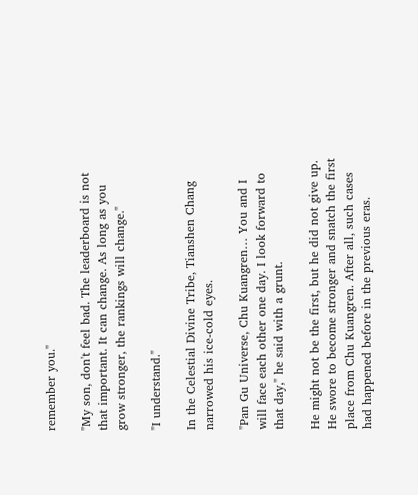remember you."

"My son, don't feel bad. The leaderboard is not that important. It can change. As long as you grow stronger, the rankings will change."

"I understand."

In the Celestial Divine Tribe, Tianshen Chang narrowed his ice-cold eyes.

"Pan Gu Universe, Chu Kuangren… You and I will face each other one day. I look forward to that day," he said with a grunt.

He might not be the first, but he did not give up. He swore to become stronger and snatch the first place from Chu Kuangren. After all, such cases had happened before in the previous eras.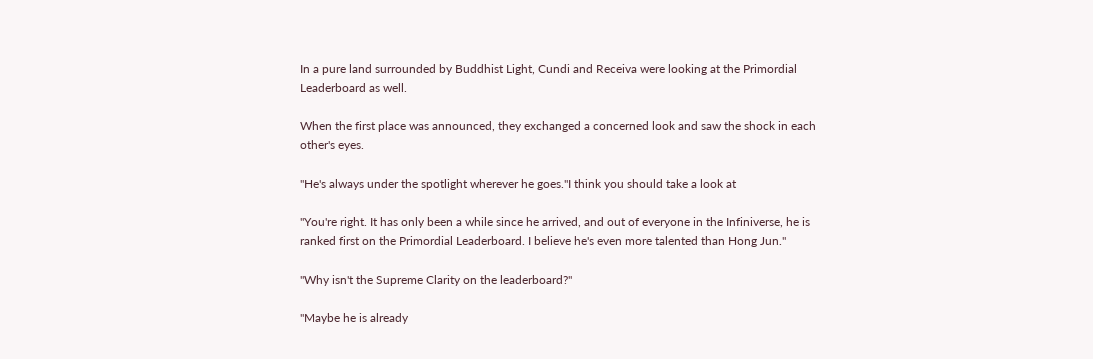In a pure land surrounded by Buddhist Light, Cundi and Receiva were looking at the Primordial Leaderboard as well.

When the first place was announced, they exchanged a concerned look and saw the shock in each other's eyes.

"He's always under the spotlight wherever he goes."I think you should take a look at

"You're right. It has only been a while since he arrived, and out of everyone in the Infiniverse, he is ranked first on the Primordial Leaderboard. I believe he's even more talented than Hong Jun."

"Why isn't the Supreme Clarity on the leaderboard?"

"Maybe he is already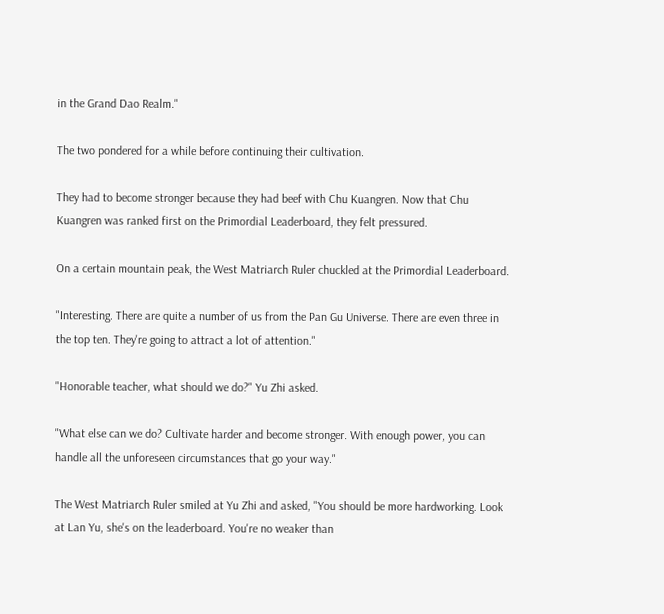in the Grand Dao Realm."

The two pondered for a while before continuing their cultivation.

They had to become stronger because they had beef with Chu Kuangren. Now that Chu Kuangren was ranked first on the Primordial Leaderboard, they felt pressured.

On a certain mountain peak, the West Matriarch Ruler chuckled at the Primordial Leaderboard.

"Interesting. There are quite a number of us from the Pan Gu Universe. There are even three in the top ten. They're going to attract a lot of attention."

"Honorable teacher, what should we do?" Yu Zhi asked.

"What else can we do? Cultivate harder and become stronger. With enough power, you can handle all the unforeseen circumstances that go your way."

The West Matriarch Ruler smiled at Yu Zhi and asked, "You should be more hardworking. Look at Lan Yu, she's on the leaderboard. You're no weaker than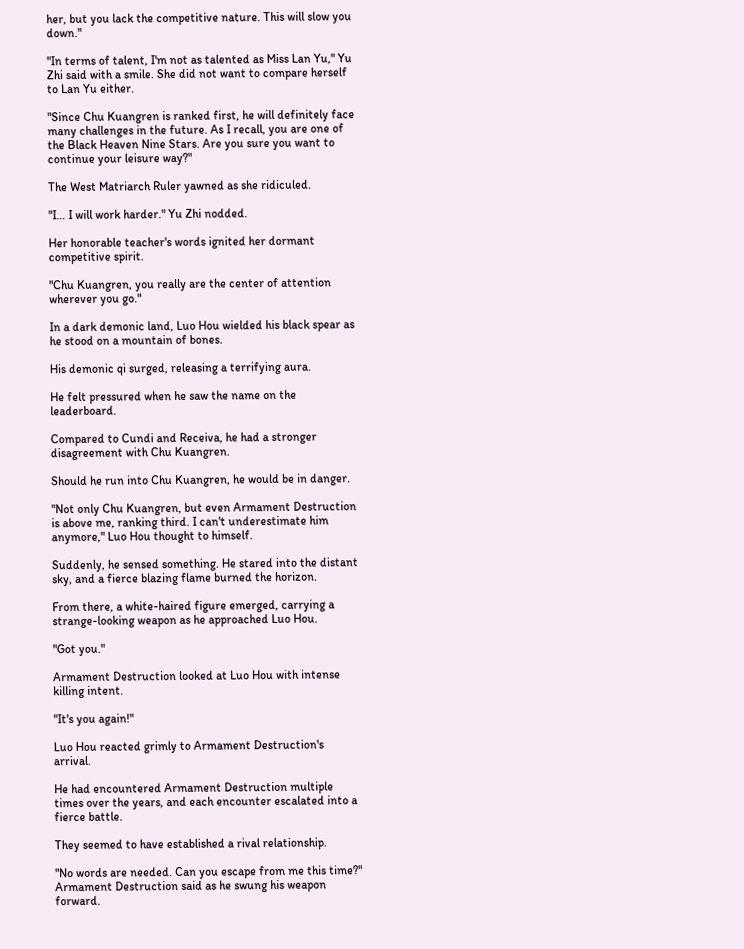her, but you lack the competitive nature. This will slow you down."

"In terms of talent, I'm not as talented as Miss Lan Yu," Yu Zhi said with a smile. She did not want to compare herself to Lan Yu either.

"Since Chu Kuangren is ranked first, he will definitely face many challenges in the future. As I recall, you are one of the Black Heaven Nine Stars. Are you sure you want to continue your leisure way?"

The West Matriarch Ruler yawned as she ridiculed.

"I… I will work harder." Yu Zhi nodded.

Her honorable teacher's words ignited her dormant competitive spirit.

"Chu Kuangren, you really are the center of attention wherever you go."

In a dark demonic land, Luo Hou wielded his black spear as he stood on a mountain of bones.

His demonic qi surged, releasing a terrifying aura.

He felt pressured when he saw the name on the leaderboard.

Compared to Cundi and Receiva, he had a stronger disagreement with Chu Kuangren.

Should he run into Chu Kuangren, he would be in danger.

"Not only Chu Kuangren, but even Armament Destruction is above me, ranking third. I can't underestimate him anymore," Luo Hou thought to himself.

Suddenly, he sensed something. He stared into the distant sky, and a fierce blazing flame burned the horizon.

From there, a white-haired figure emerged, carrying a strange-looking weapon as he approached Luo Hou.

"Got you."

Armament Destruction looked at Luo Hou with intense killing intent.

"It's you again!"

Luo Hou reacted grimly to Armament Destruction's arrival.

He had encountered Armament Destruction multiple times over the years, and each encounter escalated into a fierce battle.

They seemed to have established a rival relationship.

"No words are needed. Can you escape from me this time?" Armament Destruction said as he swung his weapon forward.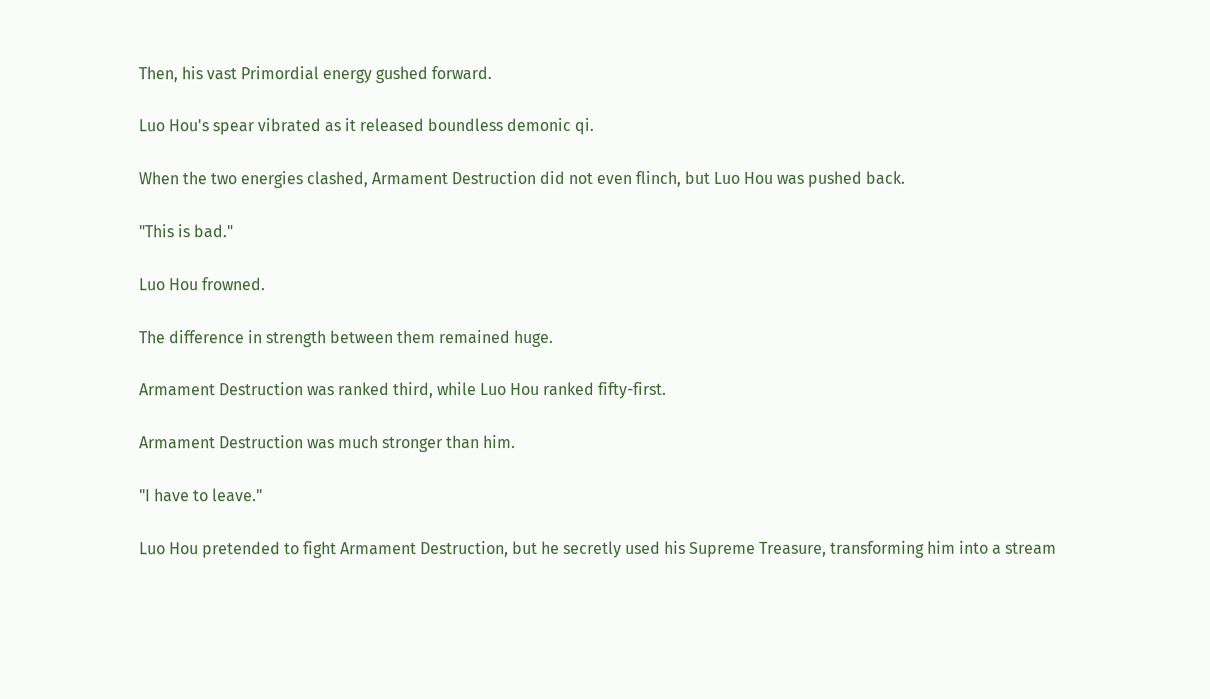Then, his vast Primordial energy gushed forward.

Luo Hou's spear vibrated as it released boundless demonic qi.

When the two energies clashed, Armament Destruction did not even flinch, but Luo Hou was pushed back.

"This is bad."

Luo Hou frowned.

The difference in strength between them remained huge.

Armament Destruction was ranked third, while Luo Hou ranked fifty-first.

Armament Destruction was much stronger than him.

"I have to leave."

Luo Hou pretended to fight Armament Destruction, but he secretly used his Supreme Treasure, transforming him into a stream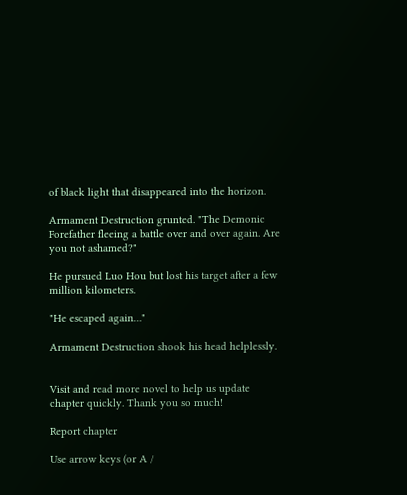of black light that disappeared into the horizon.

Armament Destruction grunted. "The Demonic Forefather fleeing a battle over and over again. Are you not ashamed?"

He pursued Luo Hou but lost his target after a few million kilometers.

"He escaped again…"

Armament Destruction shook his head helplessly.


Visit and read more novel to help us update chapter quickly. Thank you so much!

Report chapter

Use arrow keys (or A /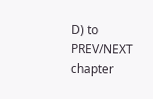D) to PREV/NEXT chapter